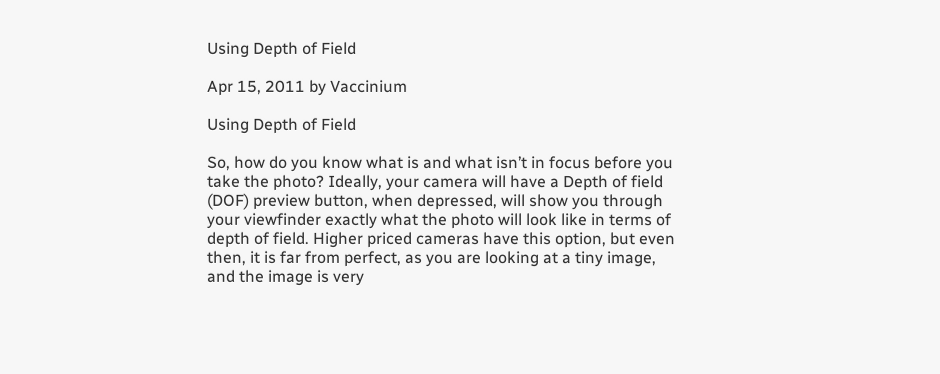Using Depth of Field

Apr 15, 2011 by Vaccinium

Using Depth of Field

So, how do you know what is and what isn’t in focus before you take the photo? Ideally, your camera will have a Depth of field (DOF) preview button, when depressed, will show you through your viewfinder exactly what the photo will look like in terms of depth of field. Higher priced cameras have this option, but even then, it is far from perfect, as you are looking at a tiny image, and the image is very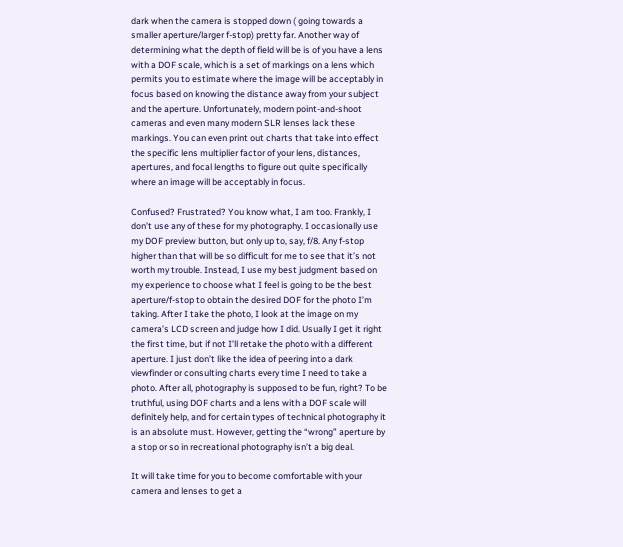dark when the camera is stopped down ( going towards a smaller aperture/larger f-stop) pretty far. Another way of determining what the depth of field will be is of you have a lens with a DOF scale, which is a set of markings on a lens which permits you to estimate where the image will be acceptably in focus based on knowing the distance away from your subject and the aperture. Unfortunately, modern point-and-shoot cameras and even many modern SLR lenses lack these markings. You can even print out charts that take into effect the specific lens multiplier factor of your lens, distances, apertures, and focal lengths to figure out quite specifically where an image will be acceptably in focus.

Confused? Frustrated? You know what, I am too. Frankly, I don’t use any of these for my photography. I occasionally use my DOF preview button, but only up to, say, f/8. Any f-stop higher than that will be so difficult for me to see that it’s not worth my trouble. Instead, I use my best judgment based on my experience to choose what I feel is going to be the best aperture/f-stop to obtain the desired DOF for the photo I’m taking. After I take the photo, I look at the image on my camera’s LCD screen and judge how I did. Usually I get it right the first time, but if not I’ll retake the photo with a different aperture. I just don’t like the idea of peering into a dark viewfinder or consulting charts every time I need to take a photo. After all, photography is supposed to be fun, right? To be truthful, using DOF charts and a lens with a DOF scale will definitely help, and for certain types of technical photography it is an absolute must. However, getting the “wrong” aperture by a stop or so in recreational photography isn’t a big deal.

It will take time for you to become comfortable with your camera and lenses to get a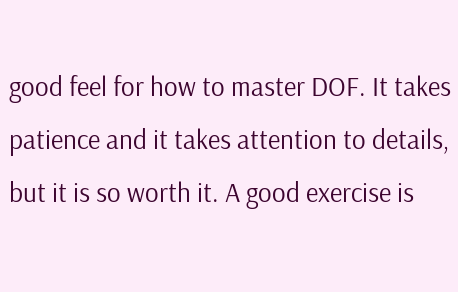good feel for how to master DOF. It takes patience and it takes attention to details, but it is so worth it. A good exercise is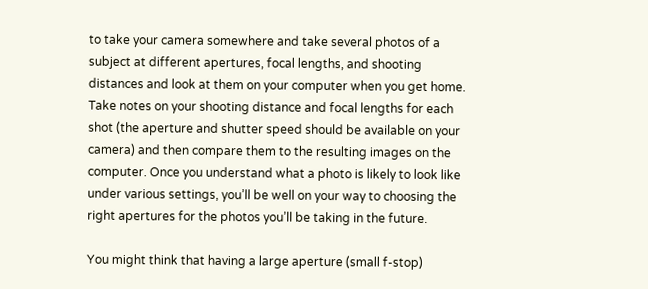to take your camera somewhere and take several photos of a subject at different apertures, focal lengths, and shooting distances and look at them on your computer when you get home. Take notes on your shooting distance and focal lengths for each shot (the aperture and shutter speed should be available on your camera) and then compare them to the resulting images on the computer. Once you understand what a photo is likely to look like under various settings, you’ll be well on your way to choosing the right apertures for the photos you’ll be taking in the future.

You might think that having a large aperture (small f-stop)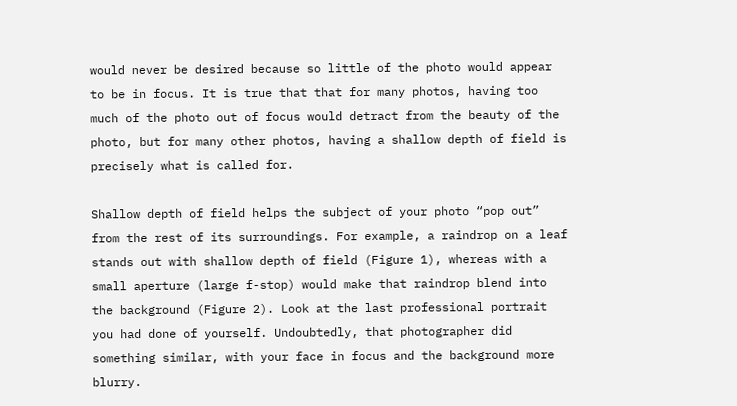would never be desired because so little of the photo would appear to be in focus. It is true that that for many photos, having too much of the photo out of focus would detract from the beauty of the photo, but for many other photos, having a shallow depth of field is precisely what is called for.

Shallow depth of field helps the subject of your photo “pop out” from the rest of its surroundings. For example, a raindrop on a leaf stands out with shallow depth of field (Figure 1), whereas with a small aperture (large f-stop) would make that raindrop blend into the background (Figure 2). Look at the last professional portrait you had done of yourself. Undoubtedly, that photographer did something similar, with your face in focus and the background more blurry.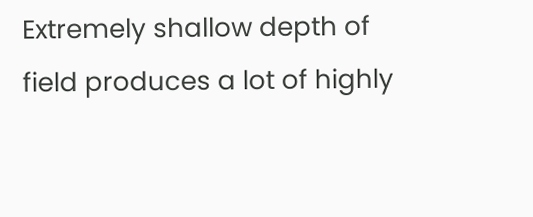Extremely shallow depth of field produces a lot of highly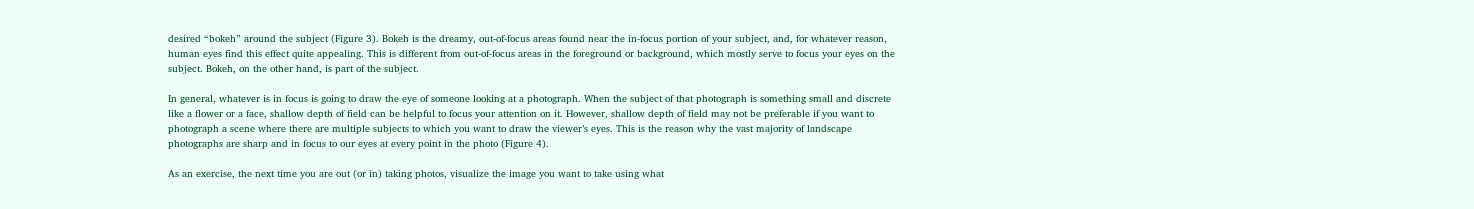desired “bokeh” around the subject (Figure 3). Bokeh is the dreamy, out-of-focus areas found near the in-focus portion of your subject, and, for whatever reason, human eyes find this effect quite appealing. This is different from out-of-focus areas in the foreground or background, which mostly serve to focus your eyes on the subject. Bokeh, on the other hand, is part of the subject.

In general, whatever is in focus is going to draw the eye of someone looking at a photograph. When the subject of that photograph is something small and discrete like a flower or a face, shallow depth of field can be helpful to focus your attention on it. However, shallow depth of field may not be preferable if you want to photograph a scene where there are multiple subjects to which you want to draw the viewer’s eyes. This is the reason why the vast majority of landscape photographs are sharp and in focus to our eyes at every point in the photo (Figure 4).

As an exercise, the next time you are out (or in) taking photos, visualize the image you want to take using what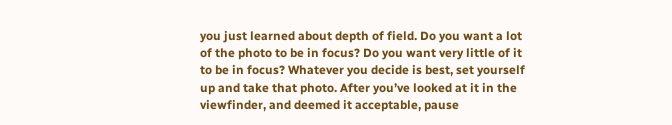you just learned about depth of field. Do you want a lot of the photo to be in focus? Do you want very little of it to be in focus? Whatever you decide is best, set yourself up and take that photo. After you’ve looked at it in the viewfinder, and deemed it acceptable, pause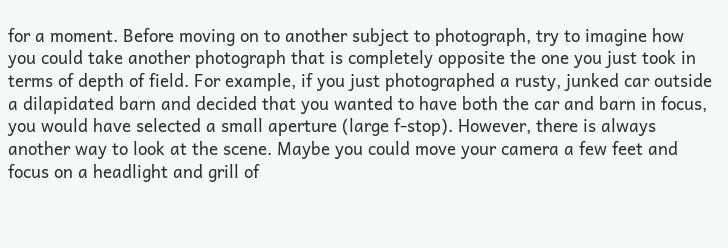for a moment. Before moving on to another subject to photograph, try to imagine how you could take another photograph that is completely opposite the one you just took in terms of depth of field. For example, if you just photographed a rusty, junked car outside a dilapidated barn and decided that you wanted to have both the car and barn in focus, you would have selected a small aperture (large f-stop). However, there is always another way to look at the scene. Maybe you could move your camera a few feet and focus on a headlight and grill of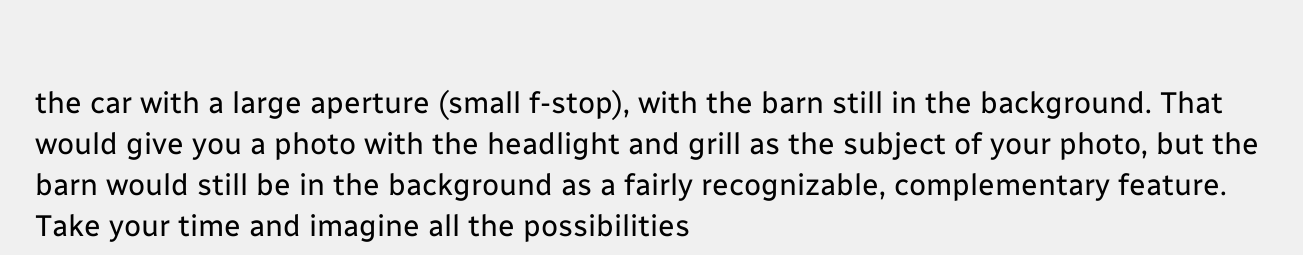the car with a large aperture (small f-stop), with the barn still in the background. That would give you a photo with the headlight and grill as the subject of your photo, but the barn would still be in the background as a fairly recognizable, complementary feature. Take your time and imagine all the possibilities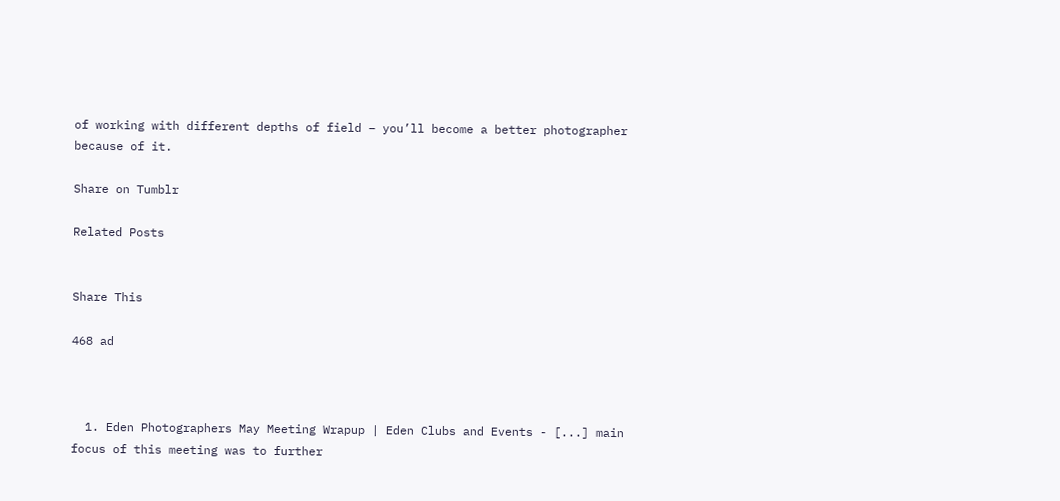of working with different depths of field – you’ll become a better photographer because of it.

Share on Tumblr

Related Posts


Share This

468 ad



  1. Eden Photographers May Meeting Wrapup | Eden Clubs and Events - [...] main focus of this meeting was to further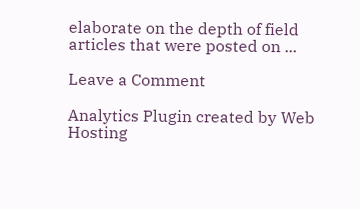elaborate on the depth of field articles that were posted on ...

Leave a Comment

Analytics Plugin created by Web Hosting